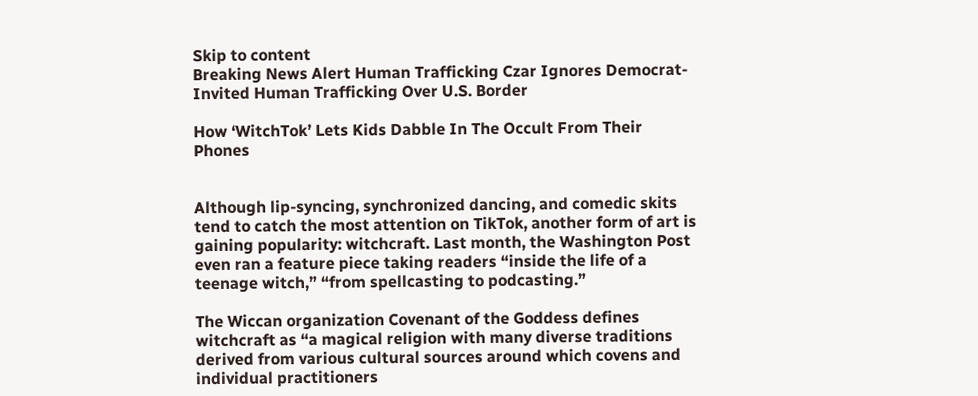Skip to content
Breaking News Alert Human Trafficking Czar Ignores Democrat-Invited Human Trafficking Over U.S. Border

How ‘WitchTok’ Lets Kids Dabble In The Occult From Their Phones


Although lip-syncing, synchronized dancing, and comedic skits tend to catch the most attention on TikTok, another form of art is gaining popularity: witchcraft. Last month, the Washington Post even ran a feature piece taking readers “inside the life of a teenage witch,” “from spellcasting to podcasting.”

The Wiccan organization Covenant of the Goddess defines witchcraft as “a magical religion with many diverse traditions derived from various cultural sources around which covens and individual practitioners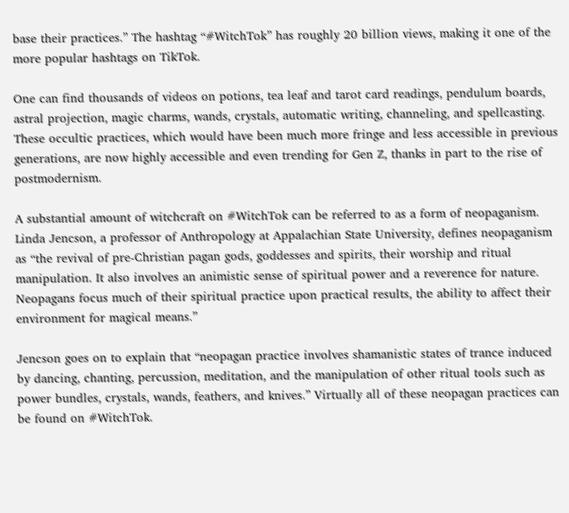base their practices.” The hashtag “#WitchTok” has roughly 20 billion views, making it one of the more popular hashtags on TikTok.

One can find thousands of videos on potions, tea leaf and tarot card readings, pendulum boards, astral projection, magic charms, wands, crystals, automatic writing, channeling, and spellcasting. These occultic practices, which would have been much more fringe and less accessible in previous generations, are now highly accessible and even trending for Gen Z, thanks in part to the rise of postmodernism.

A substantial amount of witchcraft on #WitchTok can be referred to as a form of neopaganism. Linda Jencson, a professor of Anthropology at Appalachian State University, defines neopaganism as “the revival of pre-Christian pagan gods, goddesses and spirits, their worship and ritual manipulation. It also involves an animistic sense of spiritual power and a reverence for nature. Neopagans focus much of their spiritual practice upon practical results, the ability to affect their environment for magical means.”

Jencson goes on to explain that “neopagan practice involves shamanistic states of trance induced by dancing, chanting, percussion, meditation, and the manipulation of other ritual tools such as power bundles, crystals, wands, feathers, and knives.” Virtually all of these neopagan practices can be found on #WitchTok.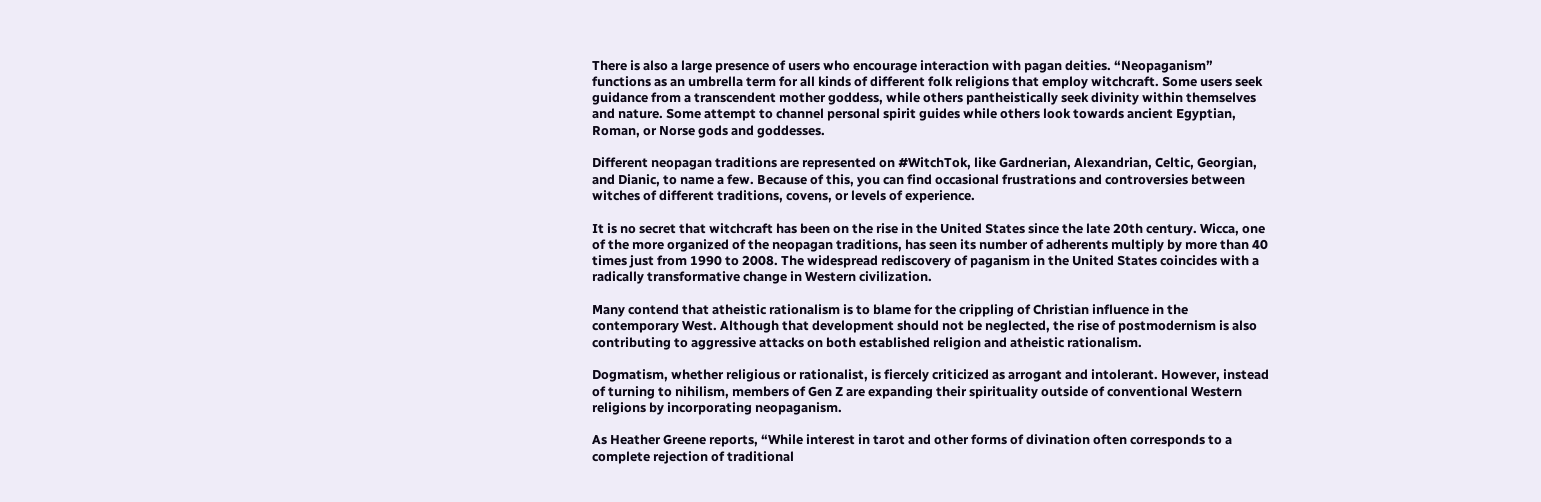There is also a large presence of users who encourage interaction with pagan deities. “Neopaganism” functions as an umbrella term for all kinds of different folk religions that employ witchcraft. Some users seek guidance from a transcendent mother goddess, while others pantheistically seek divinity within themselves and nature. Some attempt to channel personal spirit guides while others look towards ancient Egyptian, Roman, or Norse gods and goddesses.

Different neopagan traditions are represented on #WitchTok, like Gardnerian, Alexandrian, Celtic, Georgian, and Dianic, to name a few. Because of this, you can find occasional frustrations and controversies between witches of different traditions, covens, or levels of experience.

It is no secret that witchcraft has been on the rise in the United States since the late 20th century. Wicca, one of the more organized of the neopagan traditions, has seen its number of adherents multiply by more than 40 times just from 1990 to 2008. The widespread rediscovery of paganism in the United States coincides with a radically transformative change in Western civilization.

Many contend that atheistic rationalism is to blame for the crippling of Christian influence in the contemporary West. Although that development should not be neglected, the rise of postmodernism is also contributing to aggressive attacks on both established religion and atheistic rationalism.

Dogmatism, whether religious or rationalist, is fiercely criticized as arrogant and intolerant. However, instead of turning to nihilism, members of Gen Z are expanding their spirituality outside of conventional Western religions by incorporating neopaganism.

As Heather Greene reports, “While interest in tarot and other forms of divination often corresponds to a complete rejection of traditional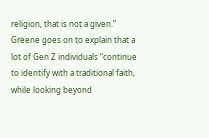religion, that is not a given.” Greene goes on to explain that a lot of Gen Z individuals “continue to identify with a traditional faith, while looking beyond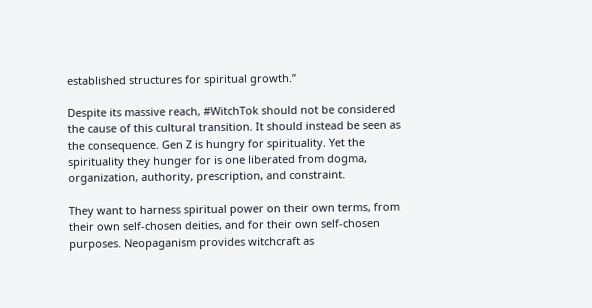established structures for spiritual growth.”

Despite its massive reach, #WitchTok should not be considered the cause of this cultural transition. It should instead be seen as the consequence. Gen Z is hungry for spirituality. Yet the spirituality they hunger for is one liberated from dogma, organization, authority, prescription, and constraint.

They want to harness spiritual power on their own terms, from their own self-chosen deities, and for their own self-chosen purposes. Neopaganism provides witchcraft as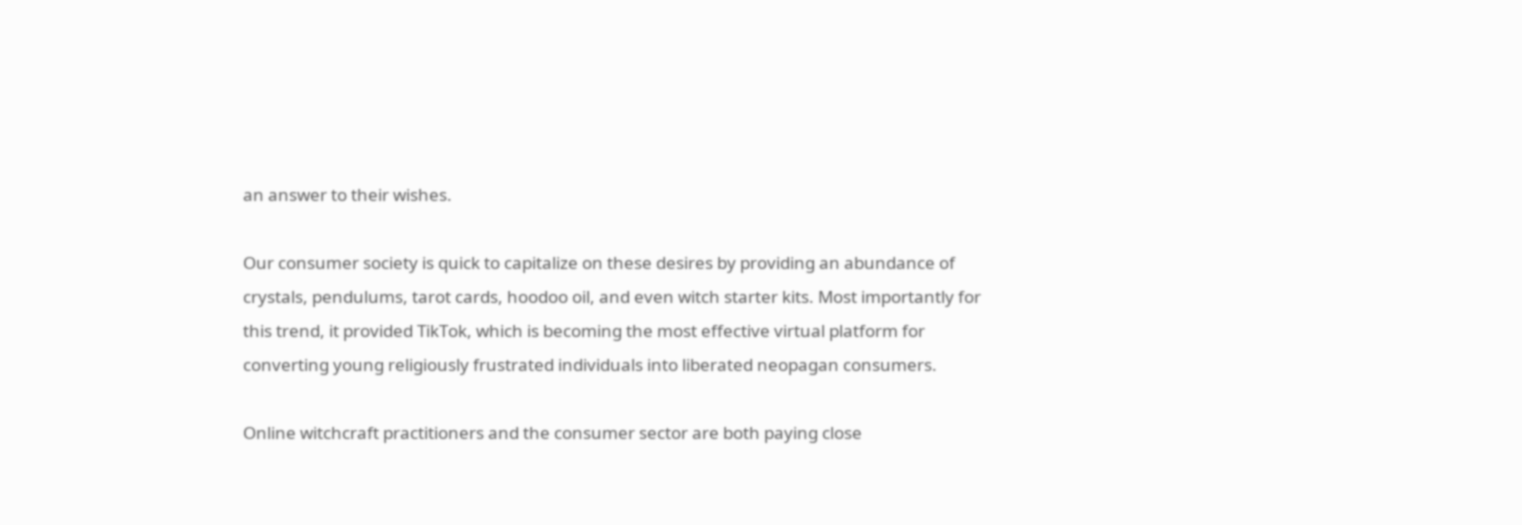an answer to their wishes.

Our consumer society is quick to capitalize on these desires by providing an abundance of crystals, pendulums, tarot cards, hoodoo oil, and even witch starter kits. Most importantly for this trend, it provided TikTok, which is becoming the most effective virtual platform for converting young religiously frustrated individuals into liberated neopagan consumers.

Online witchcraft practitioners and the consumer sector are both paying close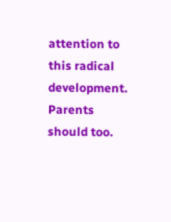attention to this radical development. Parents should too.